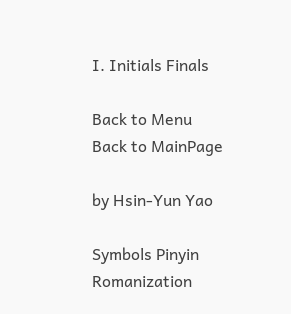I. Initials Finals

Back to Menu
Back to MainPage

by Hsin-Yun Yao

Symbols Pinyin Romanization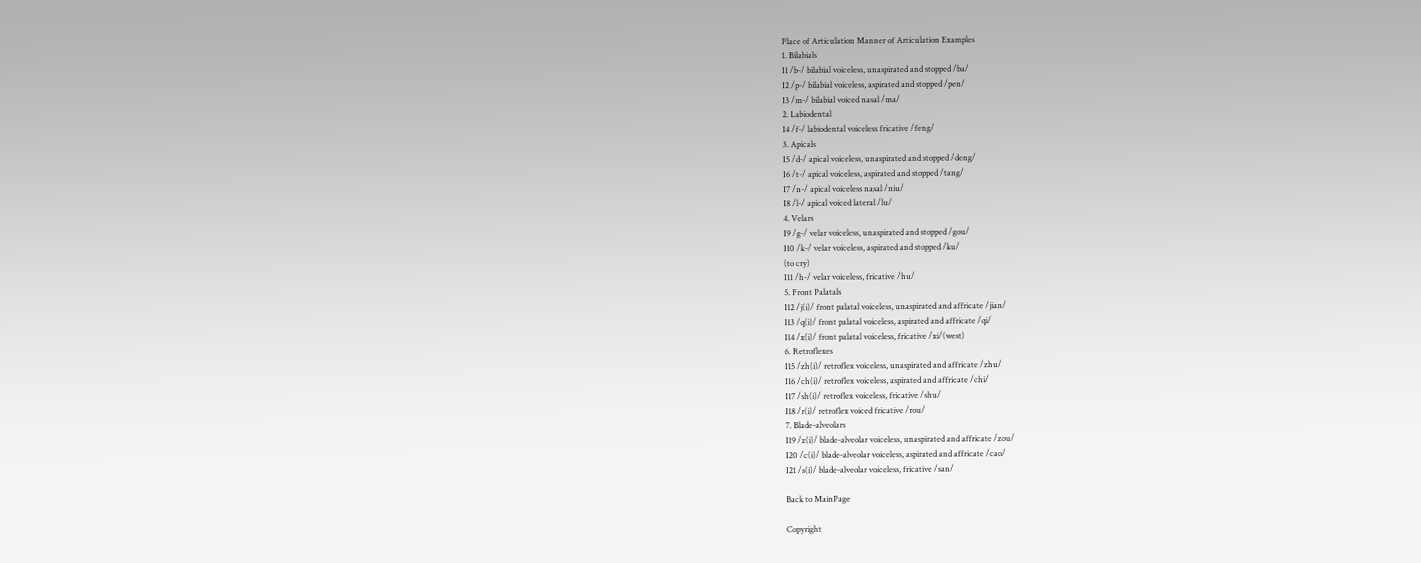Place of Articulation Manner of Articulation Examples
1. Bilabials
I1 /b-/ bilabial voiceless, unaspirated and stopped /ba/
I2 /p-/ bilabial voiceless, aspirated and stopped /pen/
I3 /m-/ bilabial voiced nasal /ma/
2. Labiodental
I4 /f-/ labiodental voiceless fricative /feng/
3. Apicals
I5 /d-/ apical voiceless, unaspirated and stopped /deng/
I6 /t-/ apical voiceless, aspirated and stopped /tang/
I7 /n-/ apical voiceless nasal /niu/
I8 /l-/ apical voiced lateral /lu/
4. Velars
I9 /g-/ velar voiceless, unaspirated and stopped /gou/
I10 /k-/ velar voiceless, aspirated and stopped /ku/
(to cry)
I11 /h-/ velar voiceless, fricative /hu/
5. Front Palatals
I12 /j(i)/ front palatal voiceless, unaspirated and affricate /jian/
I13 /q(i)/ front palatal voiceless, aspirated and affricate /qi/
I14 /x(i)/ front palatal voiceless, fricative /xi/(west)
6. Retroflexes
I15 /zh(i)/ retroflex voiceless, unaspirated and affricate /zhu/
I16 /ch(i)/ retroflex voiceless, aspirated and affricate /chi/
I17 /sh(i)/ retroflex voiceless, fricative /shu/
I18 /r(i)/ retroflex voiced fricative /rou/
7. Blade-alveolars
I19 /z(i)/ blade-alveolar voiceless, unaspirated and affricate /zou/
I20 /c(i)/ blade-alveolar voiceless, aspirated and affricate /cao/
I21 /s(i)/ blade-alveolar voiceless, fricative /san/

Back to MainPage

Copyright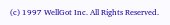(c) 1997 WellGot Inc. All Rights Reserved.